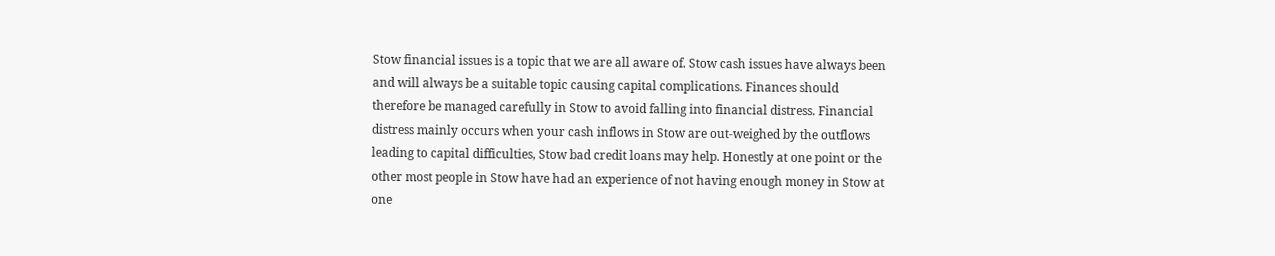Stow financial issues is a topic that we are all aware of. Stow cash issues have always been and will always be a suitable topic causing capital complications. Finances should therefore be managed carefully in Stow to avoid falling into financial distress. Financial distress mainly occurs when your cash inflows in Stow are out-weighed by the outflows leading to capital difficulties, Stow bad credit loans may help. Honestly at one point or the other most people in Stow have had an experience of not having enough money in Stow at one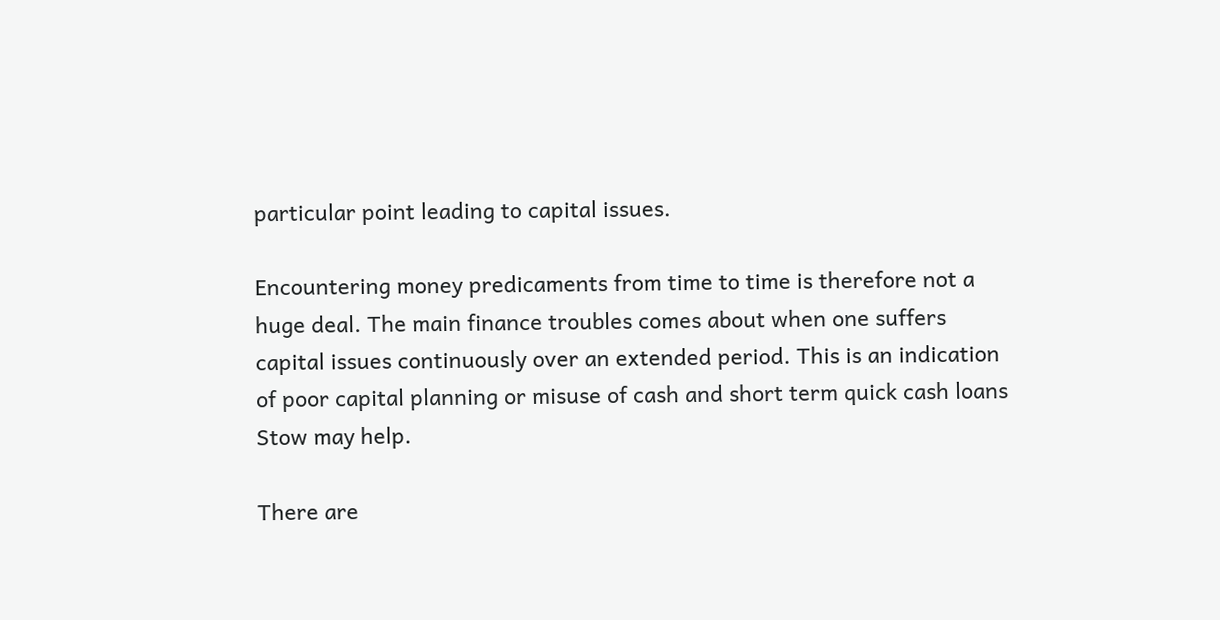particular point leading to capital issues.

Encountering money predicaments from time to time is therefore not a huge deal. The main finance troubles comes about when one suffers capital issues continuously over an extended period. This is an indication of poor capital planning or misuse of cash and short term quick cash loans Stow may help.

There are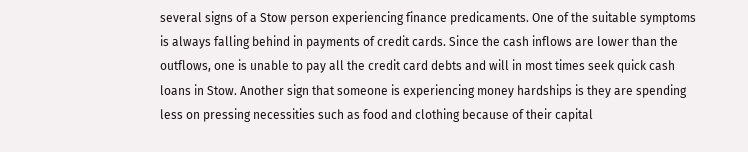several signs of a Stow person experiencing finance predicaments. One of the suitable symptoms is always falling behind in payments of credit cards. Since the cash inflows are lower than the outflows, one is unable to pay all the credit card debts and will in most times seek quick cash loans in Stow. Another sign that someone is experiencing money hardships is they are spending less on pressing necessities such as food and clothing because of their capital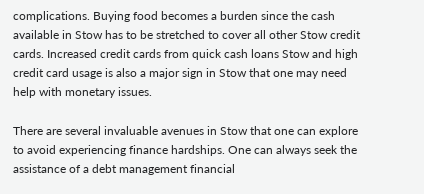complications. Buying food becomes a burden since the cash available in Stow has to be stretched to cover all other Stow credit cards. Increased credit cards from quick cash loans Stow and high credit card usage is also a major sign in Stow that one may need help with monetary issues.

There are several invaluable avenues in Stow that one can explore to avoid experiencing finance hardships. One can always seek the assistance of a debt management financial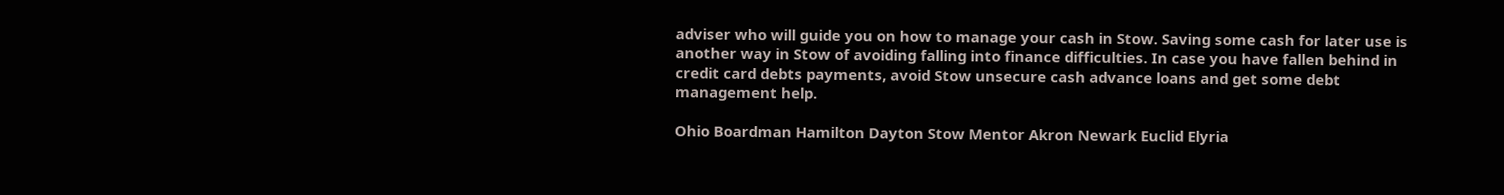adviser who will guide you on how to manage your cash in Stow. Saving some cash for later use is another way in Stow of avoiding falling into finance difficulties. In case you have fallen behind in credit card debts payments, avoid Stow unsecure cash advance loans and get some debt management help.

Ohio Boardman Hamilton Dayton Stow Mentor Akron Newark Euclid Elyria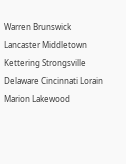Warren Brunswick Lancaster Middletown Kettering Strongsville Delaware Cincinnati Lorain Marion Lakewood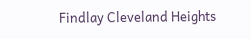Findlay Cleveland Heights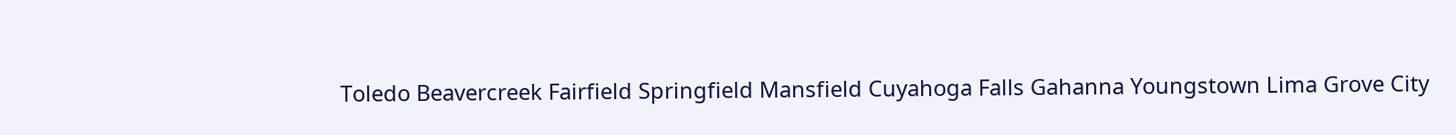Toledo Beavercreek Fairfield Springfield Mansfield Cuyahoga Falls Gahanna Youngstown Lima Grove City